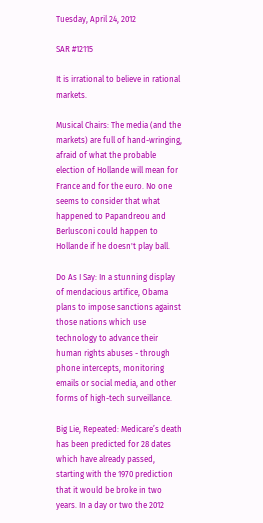Tuesday, April 24, 2012

SAR #12115

It is irrational to believe in rational markets.

Musical Chairs: The media (and the markets) are full of hand-wringing, afraid of what the probable election of Hollande will mean for France and for the euro. No one seems to consider that what happened to Papandreou and Berlusconi could happen to Hollande if he doesn't play ball.

Do As I Say: In a stunning display of mendacious artifice, Obama plans to impose sanctions against those nations which use technology to advance their human rights abuses - through phone intercepts, monitoring emails or social media, and other forms of high-tech surveillance.

Big Lie, Repeated: Medicare’s death has been predicted for 28 dates which have already passed, starting with the 1970 prediction that it would be broke in two years. In a day or two the 2012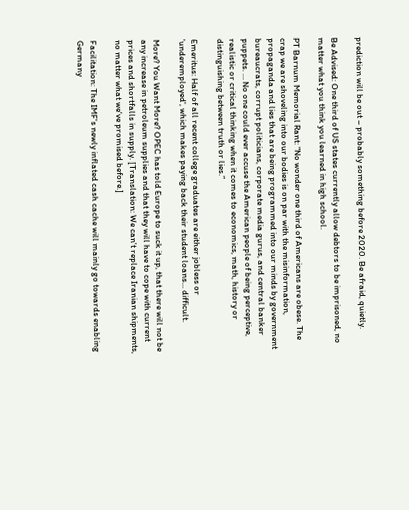prediction will be out – probably something before 2020. Be afraid, quietly.

Be Advised: One third of US states currently allow debtors to be imprisoned, no matter what you think you learned in high school.

PT Barnum Memorial Rant: “No wonder one third of Americans are obese. The crap we are shoveling into our bodies is on par with the misinformation, propaganda and lies that are being programmed into our minds by government bureaucrats, corrupt politicians, corporate media gurus, and central banker puppets. … No one could ever accuse the American people of being perceptive, realistic or critical thinking when it comes to economics, math, history or distinguishing between truth or lies.”

Emeritus: Half of all recent college graduates are either jobless or 'underemployed', which makes paying back their student loans... difficult.

More? You Want More? OPEC has told Europe to suck it up, that there will not be any increase in petroleum supplies and that they will have to cope with current prices and shortfalls in supply. [Translation: We can't replace Iranian shipments, no matter what we've promised before.]

Facilitation: The IMF's newly inflated cash cache will mainly go towards enabling Germany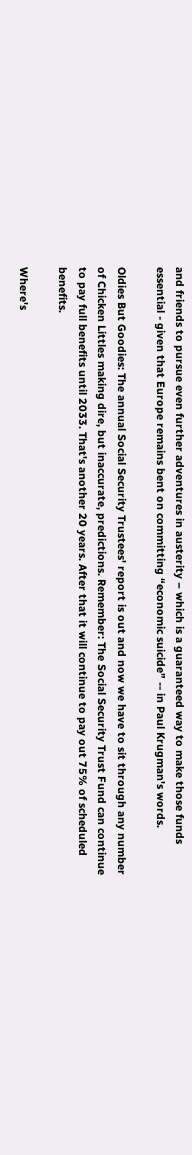and friends to pursue even further adventures in austerity – which is a guaranteed way to make those funds essential - given that Europe remains bent on committing “economic suicide” -- in Paul Krugman's words.

Oldies But Goodies: The annual Social Security Trustees' report is out and now we have to sit through any number of Chicken Littles making dire, but inaccurate, predictions. Remember: The Social Security Trust Fund can continue to pay full benefits until 2033. That's another 20 years. After that it will continue to pay out 75% of scheduled benefits.

Where's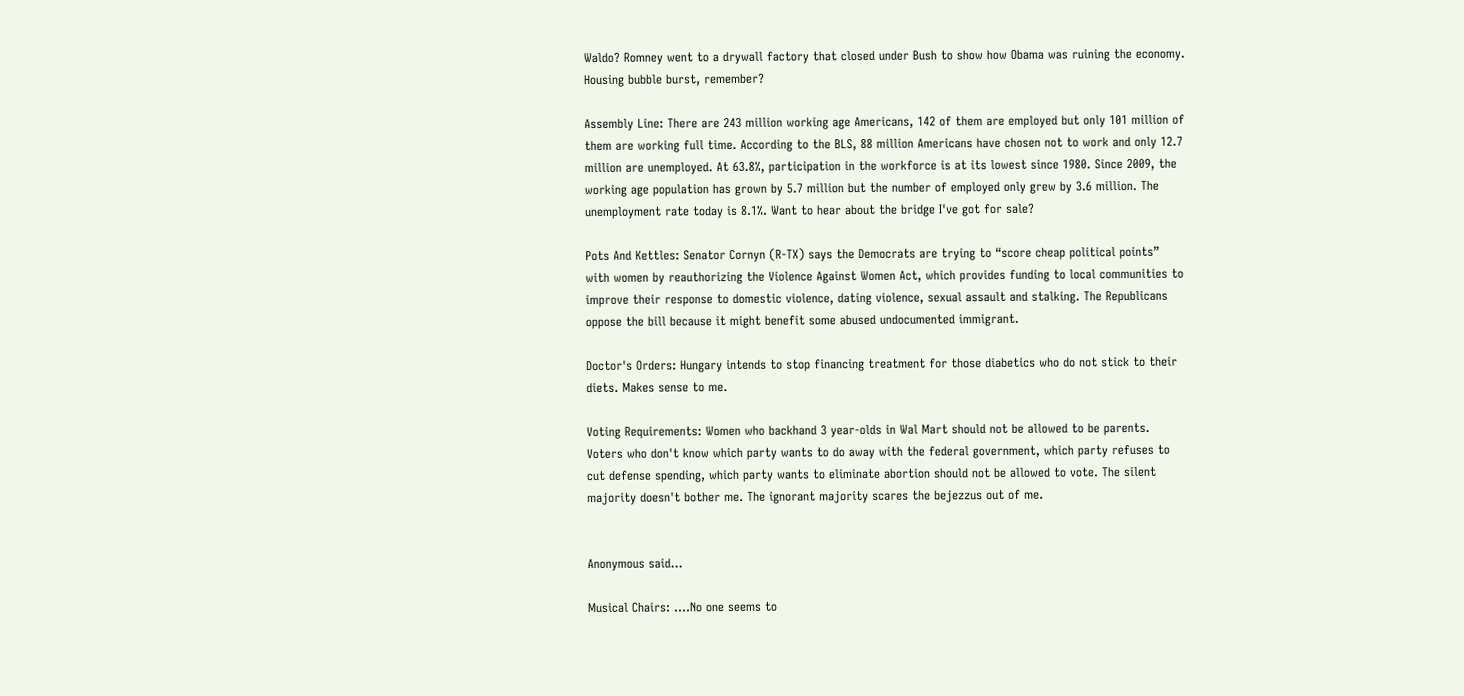Waldo? Romney went to a drywall factory that closed under Bush to show how Obama was ruining the economy. Housing bubble burst, remember?

Assembly Line: There are 243 million working age Americans, 142 of them are employed but only 101 million of them are working full time. According to the BLS, 88 million Americans have chosen not to work and only 12.7 million are unemployed. At 63.8%, participation in the workforce is at its lowest since 1980. Since 2009, the working age population has grown by 5.7 million but the number of employed only grew by 3.6 million. The unemployment rate today is 8.1%. Want to hear about the bridge I've got for sale?

Pots And Kettles: Senator Cornyn (R-TX) says the Democrats are trying to “score cheap political points” with women by reauthorizing the Violence Against Women Act, which provides funding to local communities to improve their response to domestic violence, dating violence, sexual assault and stalking. The Republicans oppose the bill because it might benefit some abused undocumented immigrant.

Doctor's Orders: Hungary intends to stop financing treatment for those diabetics who do not stick to their diets. Makes sense to me.

Voting Requirements: Women who backhand 3 year-olds in Wal Mart should not be allowed to be parents. Voters who don't know which party wants to do away with the federal government, which party refuses to cut defense spending, which party wants to eliminate abortion should not be allowed to vote. The silent majority doesn't bother me. The ignorant majority scares the bejezzus out of me.


Anonymous said...

Musical Chairs: ....No one seems to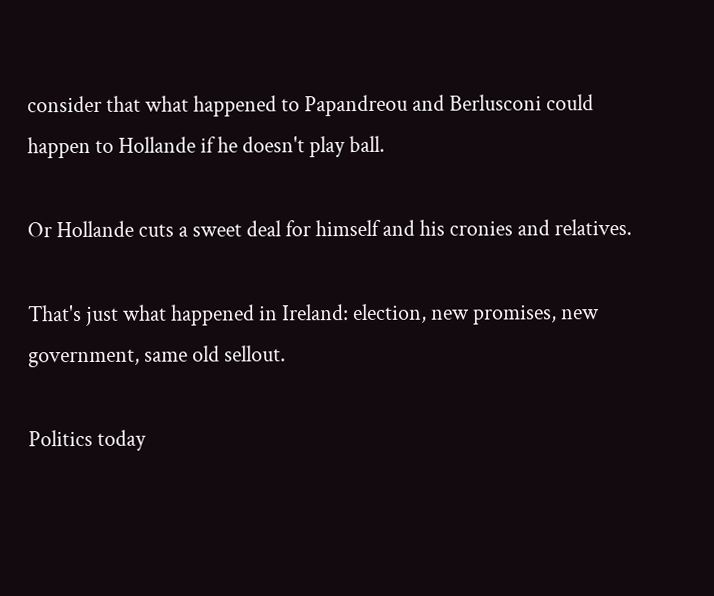consider that what happened to Papandreou and Berlusconi could happen to Hollande if he doesn't play ball.

Or Hollande cuts a sweet deal for himself and his cronies and relatives.

That's just what happened in Ireland: election, new promises, new government, same old sellout.

Politics today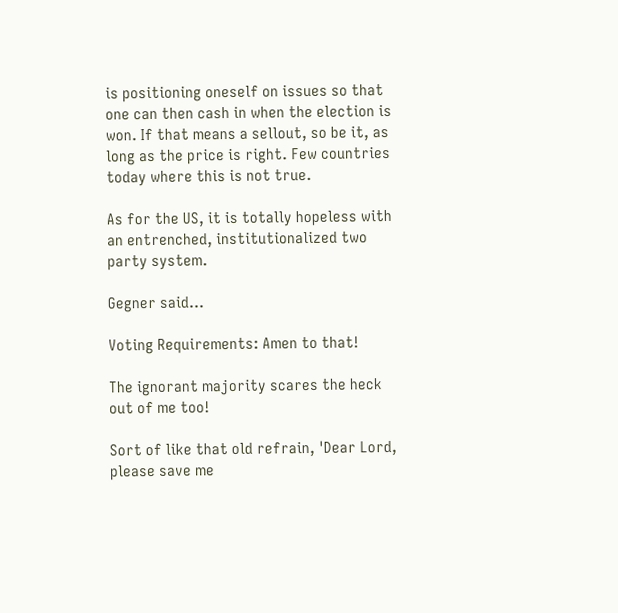is positioning oneself on issues so that one can then cash in when the election is won. If that means a sellout, so be it, as long as the price is right. Few countries today where this is not true.

As for the US, it is totally hopeless with an entrenched, institutionalized two party system.

Gegner said...

Voting Requirements: Amen to that!

The ignorant majority scares the heck out of me too!

Sort of like that old refrain, 'Dear Lord, please save me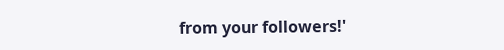from your followers!'